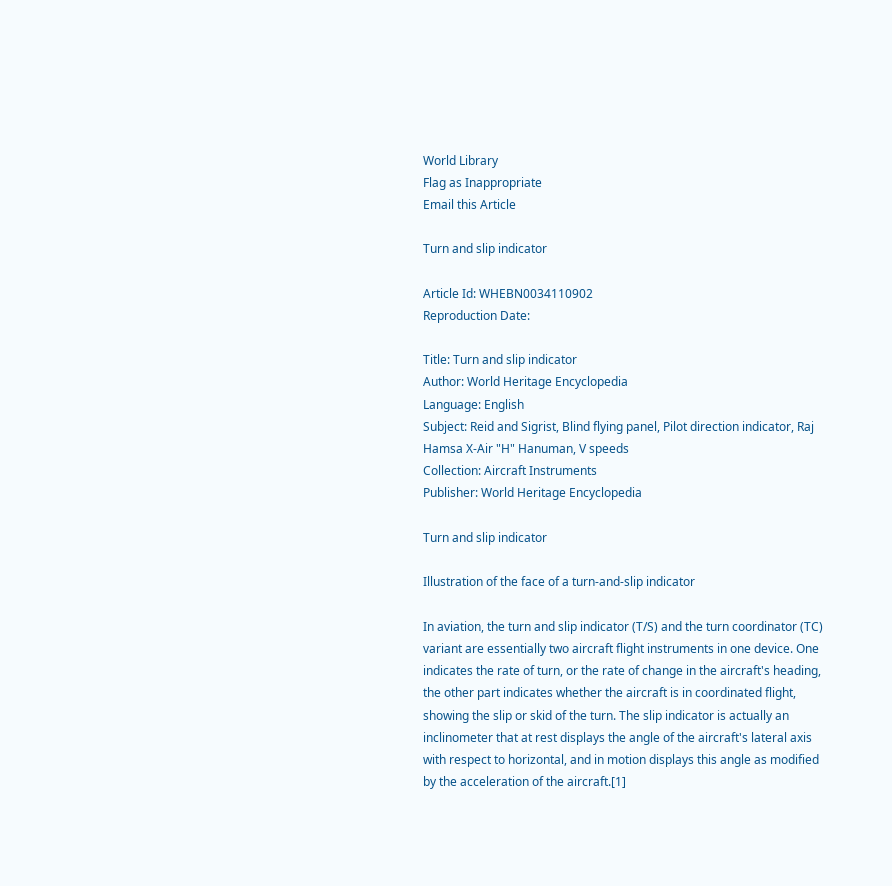World Library
Flag as Inappropriate
Email this Article

Turn and slip indicator

Article Id: WHEBN0034110902
Reproduction Date:

Title: Turn and slip indicator
Author: World Heritage Encyclopedia
Language: English
Subject: Reid and Sigrist, Blind flying panel, Pilot direction indicator, Raj Hamsa X-Air "H" Hanuman, V speeds
Collection: Aircraft Instruments
Publisher: World Heritage Encyclopedia

Turn and slip indicator

Illustration of the face of a turn-and-slip indicator

In aviation, the turn and slip indicator (T/S) and the turn coordinator (TC) variant are essentially two aircraft flight instruments in one device. One indicates the rate of turn, or the rate of change in the aircraft's heading, the other part indicates whether the aircraft is in coordinated flight, showing the slip or skid of the turn. The slip indicator is actually an inclinometer that at rest displays the angle of the aircraft's lateral axis with respect to horizontal, and in motion displays this angle as modified by the acceleration of the aircraft.[1]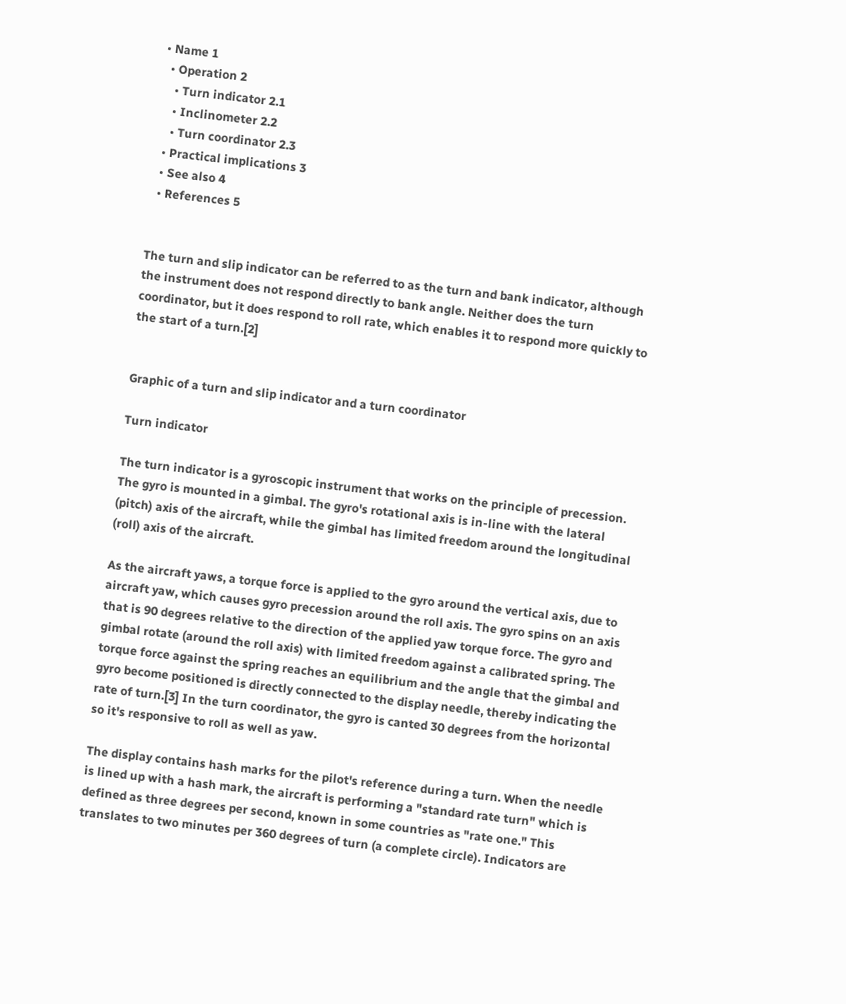• Name 1
  • Operation 2
    • Turn indicator 2.1
    • Inclinometer 2.2
    • Turn coordinator 2.3
  • Practical implications 3
  • See also 4
  • References 5


The turn and slip indicator can be referred to as the turn and bank indicator, although the instrument does not respond directly to bank angle. Neither does the turn coordinator, but it does respond to roll rate, which enables it to respond more quickly to the start of a turn.[2]


Graphic of a turn and slip indicator and a turn coordinator

Turn indicator

The turn indicator is a gyroscopic instrument that works on the principle of precession. The gyro is mounted in a gimbal. The gyro's rotational axis is in-line with the lateral (pitch) axis of the aircraft, while the gimbal has limited freedom around the longitudinal (roll) axis of the aircraft.

As the aircraft yaws, a torque force is applied to the gyro around the vertical axis, due to aircraft yaw, which causes gyro precession around the roll axis. The gyro spins on an axis that is 90 degrees relative to the direction of the applied yaw torque force. The gyro and gimbal rotate (around the roll axis) with limited freedom against a calibrated spring. The torque force against the spring reaches an equilibrium and the angle that the gimbal and gyro become positioned is directly connected to the display needle, thereby indicating the rate of turn.[3] In the turn coordinator, the gyro is canted 30 degrees from the horizontal so it's responsive to roll as well as yaw.

The display contains hash marks for the pilot's reference during a turn. When the needle is lined up with a hash mark, the aircraft is performing a "standard rate turn" which is defined as three degrees per second, known in some countries as "rate one." This translates to two minutes per 360 degrees of turn (a complete circle). Indicators are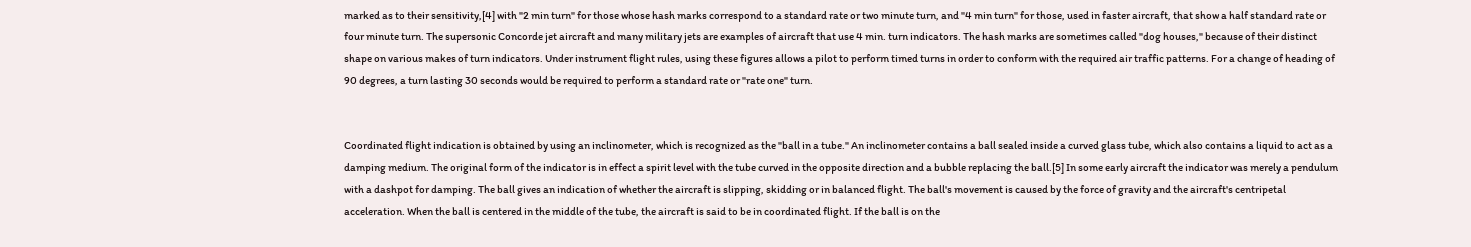marked as to their sensitivity,[4] with "2 min turn" for those whose hash marks correspond to a standard rate or two minute turn, and "4 min turn" for those, used in faster aircraft, that show a half standard rate or four minute turn. The supersonic Concorde jet aircraft and many military jets are examples of aircraft that use 4 min. turn indicators. The hash marks are sometimes called "dog houses," because of their distinct shape on various makes of turn indicators. Under instrument flight rules, using these figures allows a pilot to perform timed turns in order to conform with the required air traffic patterns. For a change of heading of 90 degrees, a turn lasting 30 seconds would be required to perform a standard rate or "rate one" turn.


Coordinated flight indication is obtained by using an inclinometer, which is recognized as the "ball in a tube." An inclinometer contains a ball sealed inside a curved glass tube, which also contains a liquid to act as a damping medium. The original form of the indicator is in effect a spirit level with the tube curved in the opposite direction and a bubble replacing the ball.[5] In some early aircraft the indicator was merely a pendulum with a dashpot for damping. The ball gives an indication of whether the aircraft is slipping, skidding or in balanced flight. The ball's movement is caused by the force of gravity and the aircraft's centripetal acceleration. When the ball is centered in the middle of the tube, the aircraft is said to be in coordinated flight. If the ball is on the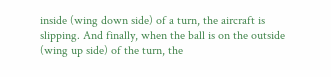inside (wing down side) of a turn, the aircraft is slipping. And finally, when the ball is on the outside (wing up side) of the turn, the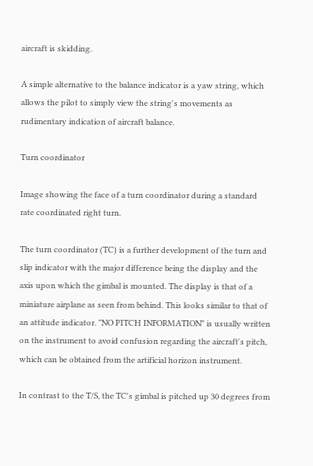aircraft is skidding.

A simple alternative to the balance indicator is a yaw string, which allows the pilot to simply view the string's movements as rudimentary indication of aircraft balance.

Turn coordinator

Image showing the face of a turn coordinator during a standard rate coordinated right turn.

The turn coordinator (TC) is a further development of the turn and slip indicator with the major difference being the display and the axis upon which the gimbal is mounted. The display is that of a miniature airplane as seen from behind. This looks similar to that of an attitude indicator. "NO PITCH INFORMATION" is usually written on the instrument to avoid confusion regarding the aircraft's pitch, which can be obtained from the artificial horizon instrument.

In contrast to the T/S, the TC's gimbal is pitched up 30 degrees from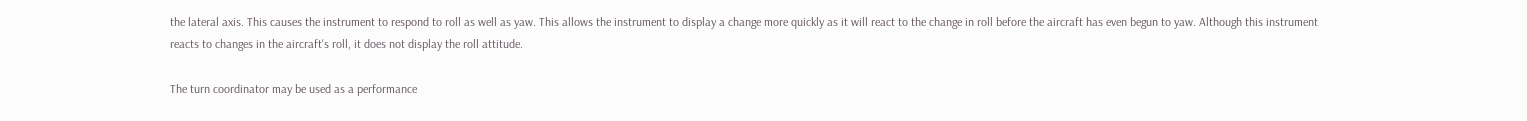the lateral axis. This causes the instrument to respond to roll as well as yaw. This allows the instrument to display a change more quickly as it will react to the change in roll before the aircraft has even begun to yaw. Although this instrument reacts to changes in the aircraft's roll, it does not display the roll attitude.

The turn coordinator may be used as a performance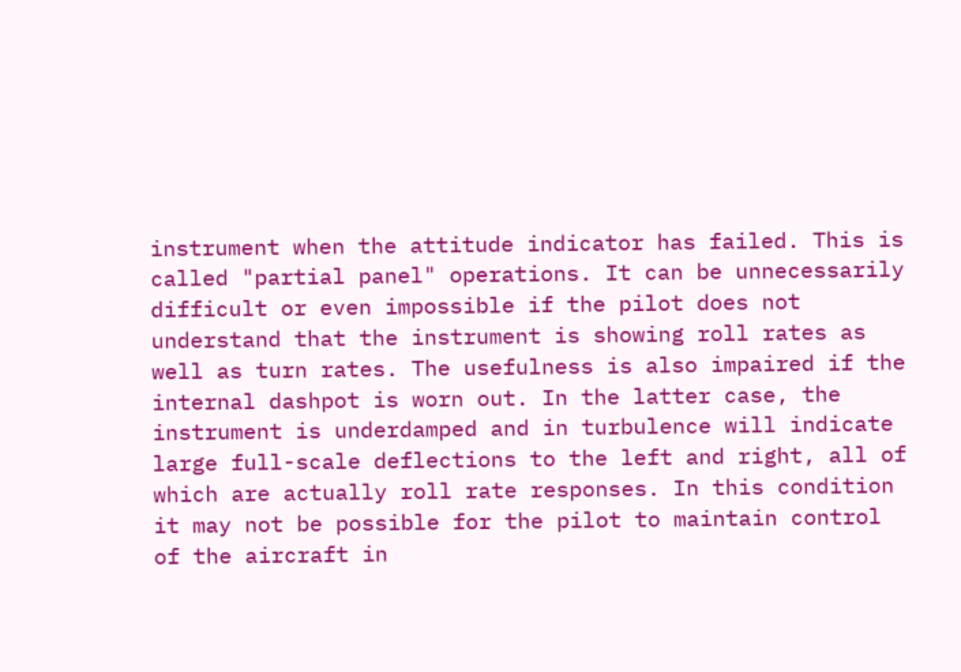instrument when the attitude indicator has failed. This is called "partial panel" operations. It can be unnecessarily difficult or even impossible if the pilot does not understand that the instrument is showing roll rates as well as turn rates. The usefulness is also impaired if the internal dashpot is worn out. In the latter case, the instrument is underdamped and in turbulence will indicate large full-scale deflections to the left and right, all of which are actually roll rate responses. In this condition it may not be possible for the pilot to maintain control of the aircraft in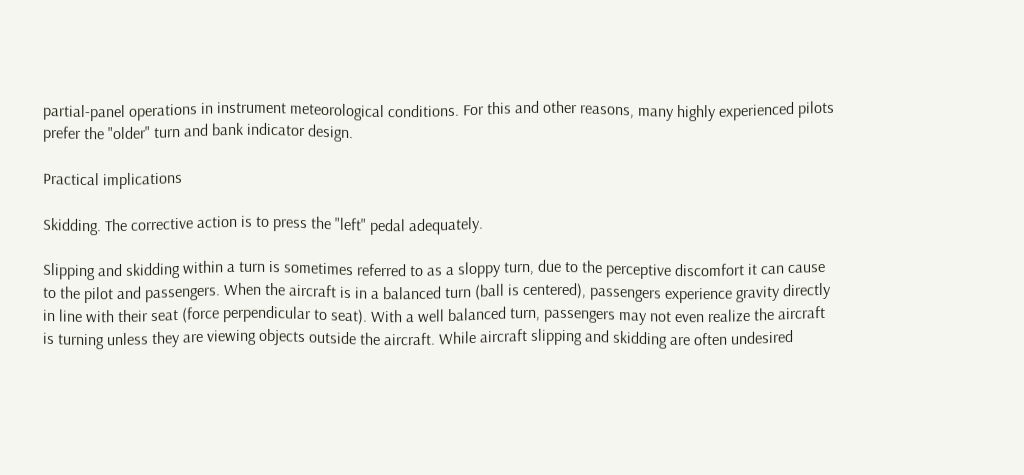partial-panel operations in instrument meteorological conditions. For this and other reasons, many highly experienced pilots prefer the "older" turn and bank indicator design.

Practical implications

Skidding. The corrective action is to press the "left" pedal adequately.

Slipping and skidding within a turn is sometimes referred to as a sloppy turn, due to the perceptive discomfort it can cause to the pilot and passengers. When the aircraft is in a balanced turn (ball is centered), passengers experience gravity directly in line with their seat (force perpendicular to seat). With a well balanced turn, passengers may not even realize the aircraft is turning unless they are viewing objects outside the aircraft. While aircraft slipping and skidding are often undesired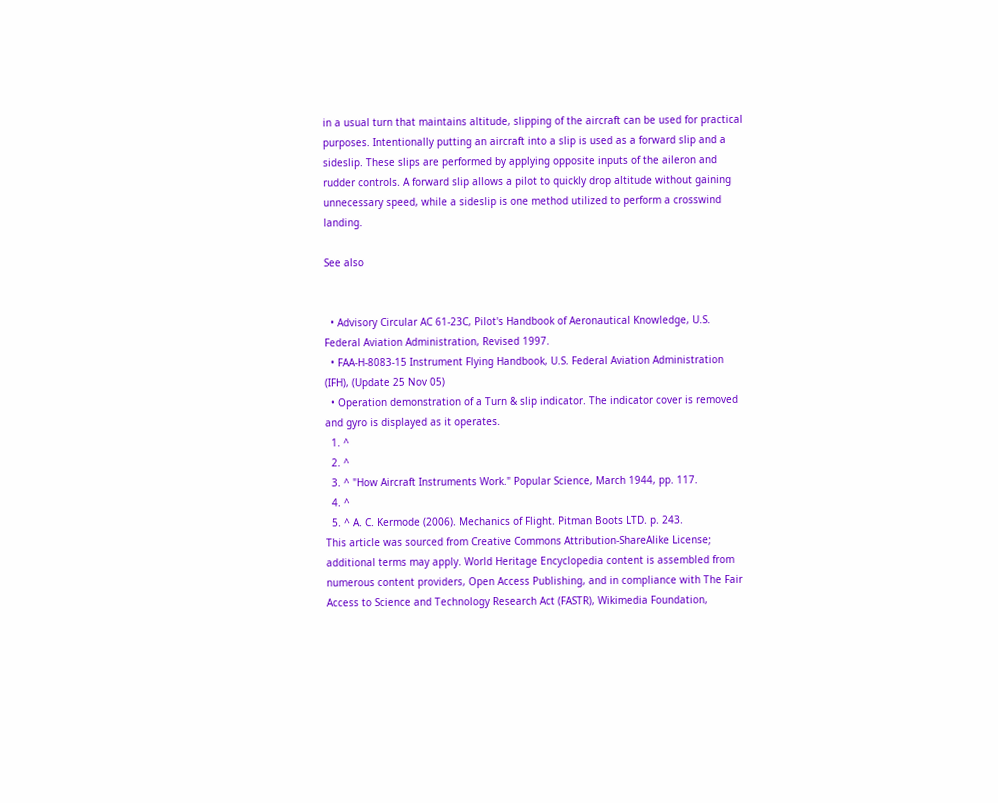in a usual turn that maintains altitude, slipping of the aircraft can be used for practical purposes. Intentionally putting an aircraft into a slip is used as a forward slip and a sideslip. These slips are performed by applying opposite inputs of the aileron and rudder controls. A forward slip allows a pilot to quickly drop altitude without gaining unnecessary speed, while a sideslip is one method utilized to perform a crosswind landing.

See also


  • Advisory Circular AC 61-23C, Pilot's Handbook of Aeronautical Knowledge, U.S. Federal Aviation Administration, Revised 1997.
  • FAA-H-8083-15 Instrument Flying Handbook, U.S. Federal Aviation Administration (IFH), (Update 25 Nov 05)
  • Operation demonstration of a Turn & slip indicator. The indicator cover is removed and gyro is displayed as it operates.
  1. ^
  2. ^
  3. ^ "How Aircraft Instruments Work." Popular Science, March 1944, pp. 117.
  4. ^
  5. ^ A. C. Kermode (2006). Mechanics of Flight. Pitman Boots LTD. p. 243.
This article was sourced from Creative Commons Attribution-ShareAlike License; additional terms may apply. World Heritage Encyclopedia content is assembled from numerous content providers, Open Access Publishing, and in compliance with The Fair Access to Science and Technology Research Act (FASTR), Wikimedia Foundation,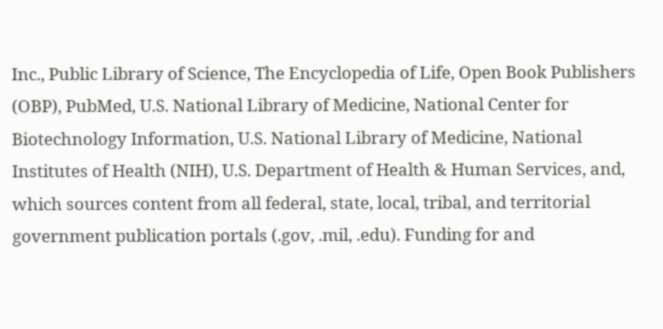Inc., Public Library of Science, The Encyclopedia of Life, Open Book Publishers (OBP), PubMed, U.S. National Library of Medicine, National Center for Biotechnology Information, U.S. National Library of Medicine, National Institutes of Health (NIH), U.S. Department of Health & Human Services, and, which sources content from all federal, state, local, tribal, and territorial government publication portals (.gov, .mil, .edu). Funding for and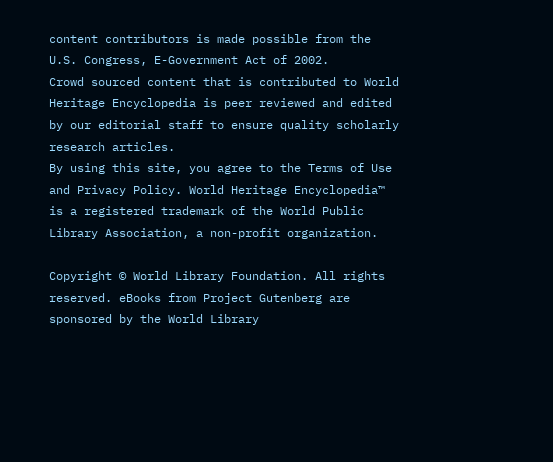content contributors is made possible from the U.S. Congress, E-Government Act of 2002.
Crowd sourced content that is contributed to World Heritage Encyclopedia is peer reviewed and edited by our editorial staff to ensure quality scholarly research articles.
By using this site, you agree to the Terms of Use and Privacy Policy. World Heritage Encyclopedia™ is a registered trademark of the World Public Library Association, a non-profit organization.

Copyright © World Library Foundation. All rights reserved. eBooks from Project Gutenberg are sponsored by the World Library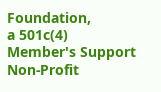Foundation,
a 501c(4) Member's Support Non-Profit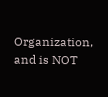Organization, and is NOT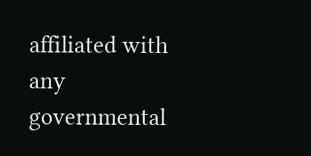affiliated with any governmental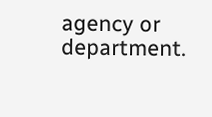agency or department.